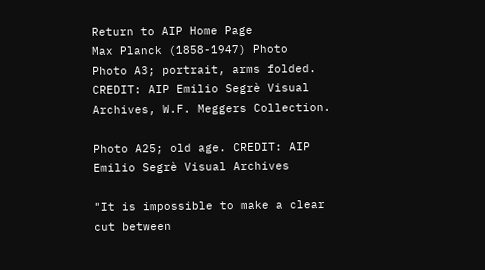Return to AIP Home Page
Max Planck (1858-1947) Photo
Photo A3; portrait, arms folded. CREDIT: AIP Emilio Segrè Visual Archives, W.F. Meggers Collection.

Photo A25; old age. CREDIT: AIP Emilio Segrè Visual Archives

"It is impossible to make a clear cut between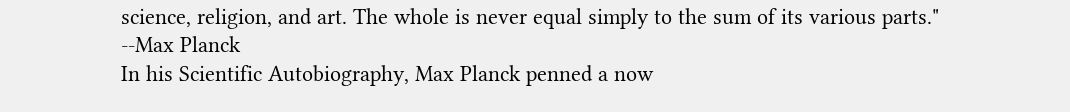science, religion, and art. The whole is never equal simply to the sum of its various parts."
--Max Planck
In his Scientific Autobiography, Max Planck penned a now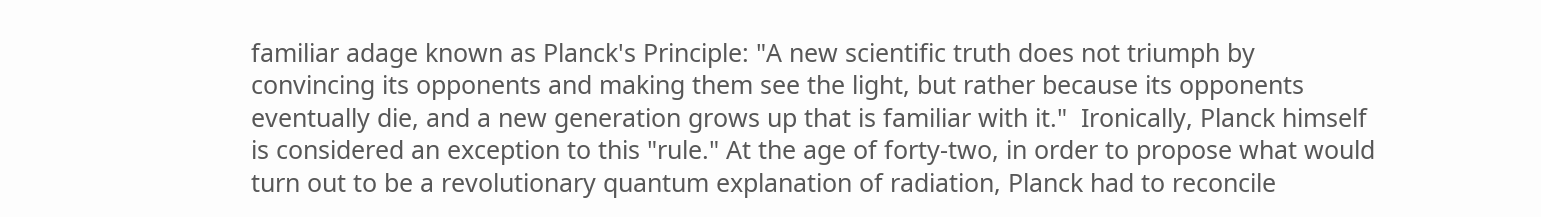familiar adage known as Planck's Principle: "A new scientific truth does not triumph by convincing its opponents and making them see the light, but rather because its opponents eventually die, and a new generation grows up that is familiar with it."  Ironically, Planck himself is considered an exception to this "rule." At the age of forty-two, in order to propose what would turn out to be a revolutionary quantum explanation of radiation, Planck had to reconcile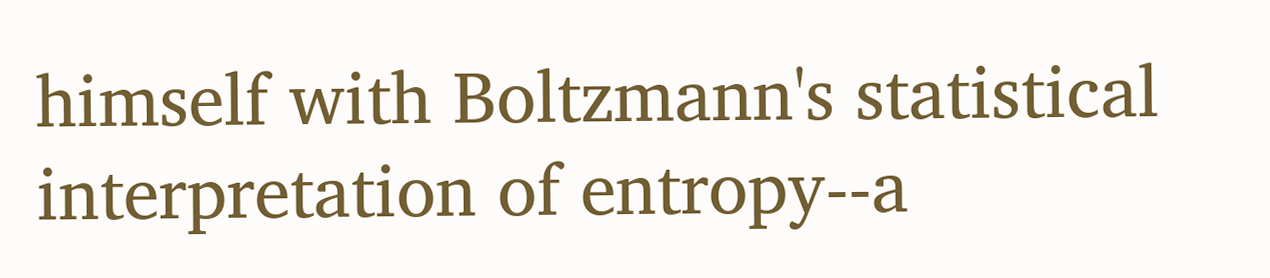himself with Boltzmann's statistical interpretation of entropy--a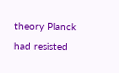theory Planck had resisted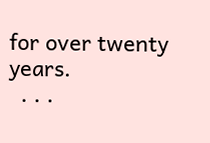for over twenty years.
  . . .